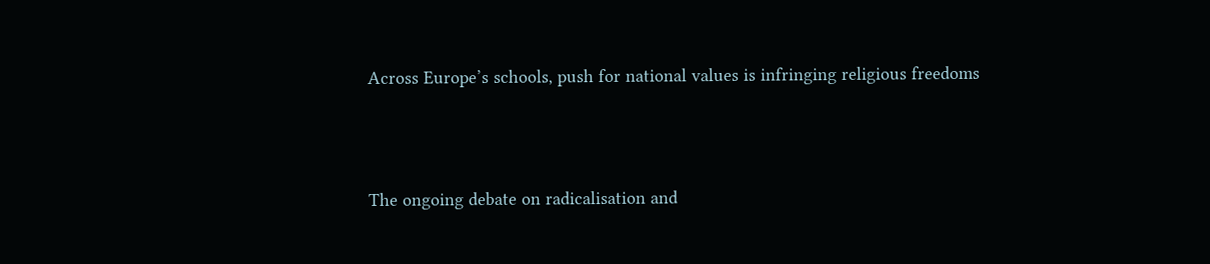Across Europe’s schools, push for national values is infringing religious freedoms



The ongoing debate on radicalisation and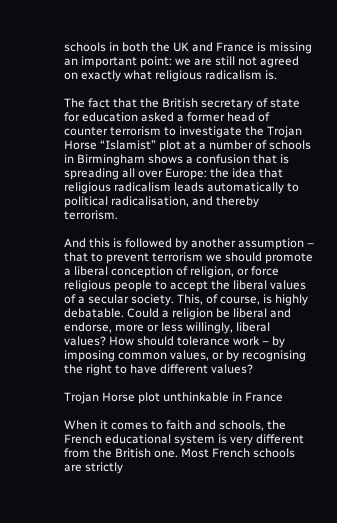schools in both the UK and France is missing an important point: we are still not agreed on exactly what religious radicalism is.

The fact that the British secretary of state for education asked a former head of counter terrorism to investigate the Trojan Horse “Islamist” plot at a number of schools in Birmingham shows a confusion that is spreading all over Europe: the idea that religious radicalism leads automatically to political radicalisation, and thereby terrorism.

And this is followed by another assumption – that to prevent terrorism we should promote a liberal conception of religion, or force religious people to accept the liberal values of a secular society. This, of course, is highly debatable. Could a religion be liberal and endorse, more or less willingly, liberal values? How should tolerance work – by imposing common values, or by recognising the right to have different values?

Trojan Horse plot unthinkable in France

When it comes to faith and schools, the French educational system is very different from the British one. Most French schools are strictly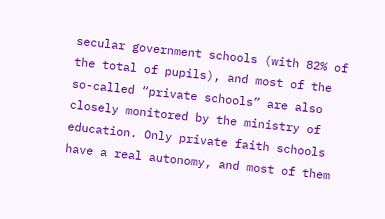secular government schools (with 82% of the total of pupils), and most of the so-called “private schools” are also closely monitored by the ministry of education. Only private faith schools have a real autonomy, and most of them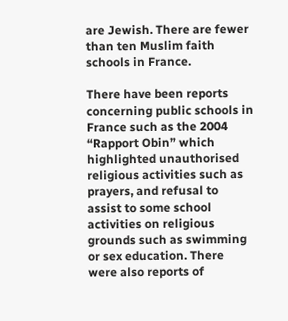are Jewish. There are fewer than ten Muslim faith schools in France.

There have been reports concerning public schools in France such as the 2004 “Rapport Obin” which highlighted unauthorised religious activities such as prayers, and refusal to assist to some school activities on religious grounds such as swimming or sex education. There were also reports of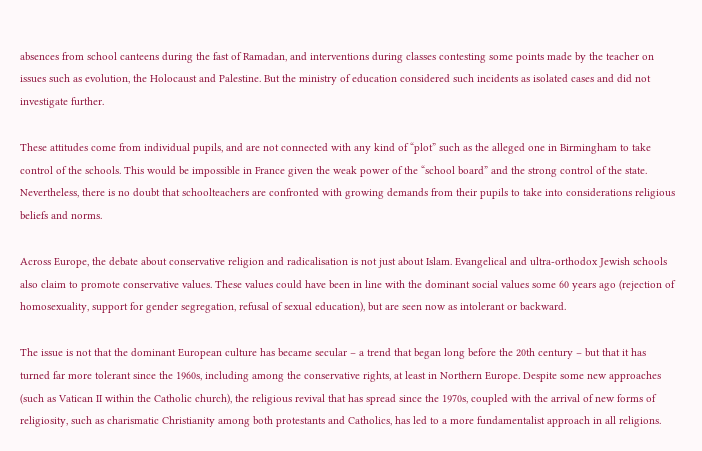absences from school canteens during the fast of Ramadan, and interventions during classes contesting some points made by the teacher on issues such as evolution, the Holocaust and Palestine. But the ministry of education considered such incidents as isolated cases and did not investigate further.

These attitudes come from individual pupils, and are not connected with any kind of “plot” such as the alleged one in Birmingham to take control of the schools. This would be impossible in France given the weak power of the “school board” and the strong control of the state. Nevertheless, there is no doubt that schoolteachers are confronted with growing demands from their pupils to take into considerations religious beliefs and norms.

Across Europe, the debate about conservative religion and radicalisation is not just about Islam. Evangelical and ultra-orthodox Jewish schools also claim to promote conservative values. These values could have been in line with the dominant social values some 60 years ago (rejection of homosexuality, support for gender segregation, refusal of sexual education), but are seen now as intolerant or backward.

The issue is not that the dominant European culture has became secular – a trend that began long before the 20th century – but that it has turned far more tolerant since the 1960s, including among the conservative rights, at least in Northern Europe. Despite some new approaches (such as Vatican II within the Catholic church), the religious revival that has spread since the 1970s, coupled with the arrival of new forms of religiosity, such as charismatic Christianity among both protestants and Catholics, has led to a more fundamentalist approach in all religions.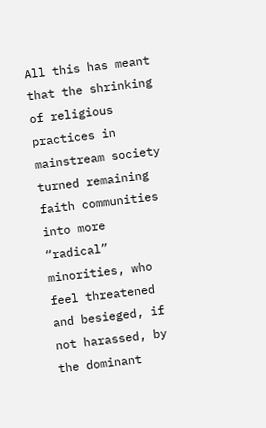All this has meant that the shrinking of religious practices in mainstream society turned remaining faith communities into more “radical” minorities, who feel threatened and besieged, if not harassed, by the dominant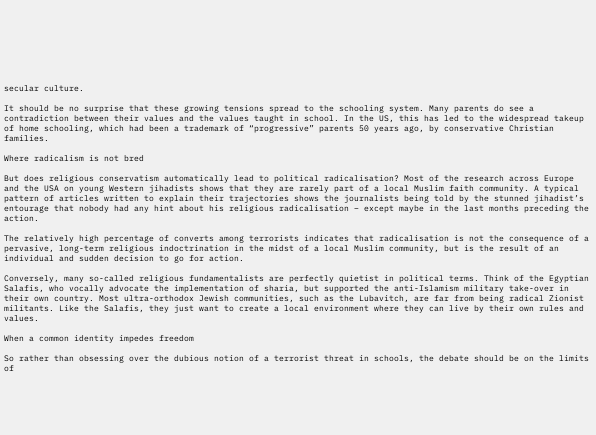secular culture.

It should be no surprise that these growing tensions spread to the schooling system. Many parents do see a contradiction between their values and the values taught in school. In the US, this has led to the widespread takeup of home schooling, which had been a trademark of “progressive” parents 50 years ago, by conservative Christian families.

Where radicalism is not bred

But does religious conservatism automatically lead to political radicalisation? Most of the research across Europe and the USA on young Western jihadists shows that they are rarely part of a local Muslim faith community. A typical pattern of articles written to explain their trajectories shows the journalists being told by the stunned jihadist’s entourage that nobody had any hint about his religious radicalisation – except maybe in the last months preceding the action.

The relatively high percentage of converts among terrorists indicates that radicalisation is not the consequence of a pervasive, long-term religious indoctrination in the midst of a local Muslim community, but is the result of an individual and sudden decision to go for action.

Conversely, many so-called religious fundamentalists are perfectly quietist in political terms. Think of the Egyptian Salafis, who vocally advocate the implementation of sharia, but supported the anti-Islamism military take-over in their own country. Most ultra-orthodox Jewish communities, such as the Lubavitch, are far from being radical Zionist militants. Like the Salafis, they just want to create a local environment where they can live by their own rules and values.

When a common identity impedes freedom

So rather than obsessing over the dubious notion of a terrorist threat in schools, the debate should be on the limits of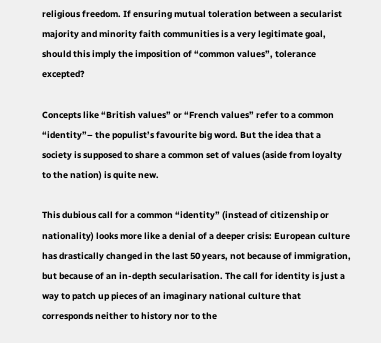religious freedom. If ensuring mutual toleration between a secularist majority and minority faith communities is a very legitimate goal, should this imply the imposition of “common values”, tolerance excepted?

Concepts like “British values” or “French values” refer to a common “identity”– the populist’s favourite big word. But the idea that a society is supposed to share a common set of values (aside from loyalty to the nation) is quite new.

This dubious call for a common “identity” (instead of citizenship or nationality) looks more like a denial of a deeper crisis: European culture has drastically changed in the last 50 years, not because of immigration, but because of an in-depth secularisation. The call for identity is just a way to patch up pieces of an imaginary national culture that corresponds neither to history nor to the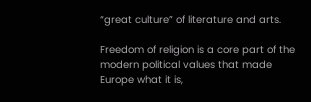“great culture” of literature and arts.

Freedom of religion is a core part of the modern political values that made Europe what it is,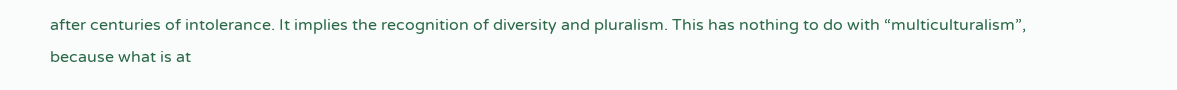after centuries of intolerance. It implies the recognition of diversity and pluralism. This has nothing to do with “multiculturalism”, because what is at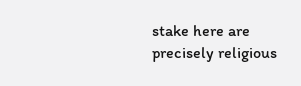stake here are precisely religious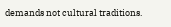demands not cultural traditions.